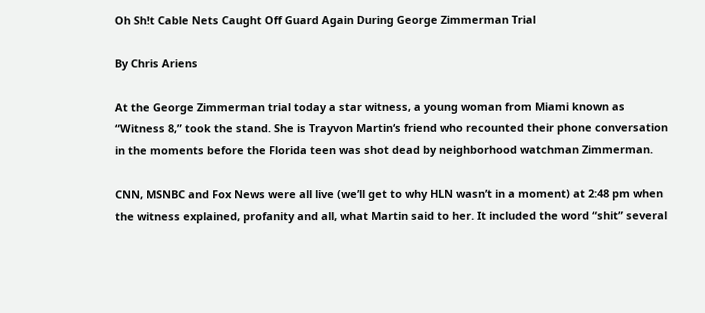Oh Sh!t Cable Nets Caught Off Guard Again During George Zimmerman Trial

By Chris Ariens

At the George Zimmerman trial today a star witness, a young woman from Miami known as “Witness 8,” took the stand. She is Trayvon Martin‘s friend who recounted their phone conversation in the moments before the Florida teen was shot dead by neighborhood watchman Zimmerman.

CNN, MSNBC and Fox News were all live (we’ll get to why HLN wasn’t in a moment) at 2:48 pm when the witness explained, profanity and all, what Martin said to her. It included the word “shit” several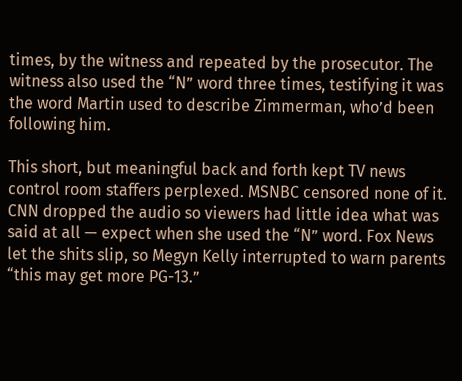times, by the witness and repeated by the prosecutor. The witness also used the “N” word three times, testifying it was the word Martin used to describe Zimmerman, who’d been following him.

This short, but meaningful back and forth kept TV news control room staffers perplexed. MSNBC censored none of it. CNN dropped the audio so viewers had little idea what was said at all — expect when she used the “N” word. Fox News let the shits slip, so Megyn Kelly interrupted to warn parents “this may get more PG-13.”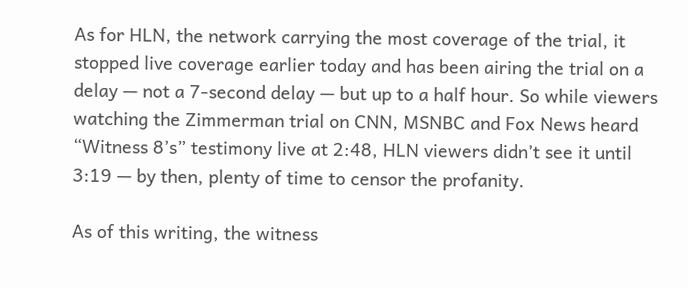As for HLN, the network carrying the most coverage of the trial, it stopped live coverage earlier today and has been airing the trial on a delay — not a 7-second delay — but up to a half hour. So while viewers watching the Zimmerman trial on CNN, MSNBC and Fox News heard “Witness 8’s” testimony live at 2:48, HLN viewers didn’t see it until 3:19 — by then, plenty of time to censor the profanity.

As of this writing, the witness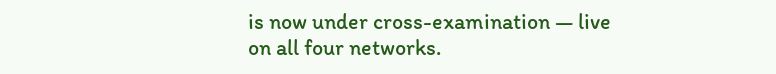is now under cross-examination — live on all four networks.